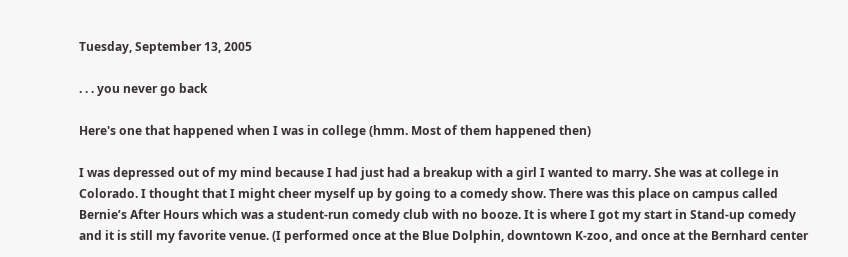Tuesday, September 13, 2005

. . . you never go back

Here's one that happened when I was in college (hmm. Most of them happened then)

I was depressed out of my mind because I had just had a breakup with a girl I wanted to marry. She was at college in Colorado. I thought that I might cheer myself up by going to a comedy show. There was this place on campus called Bernie’s After Hours which was a student-run comedy club with no booze. It is where I got my start in Stand-up comedy and it is still my favorite venue. (I performed once at the Blue Dolphin, downtown K-zoo, and once at the Bernhard center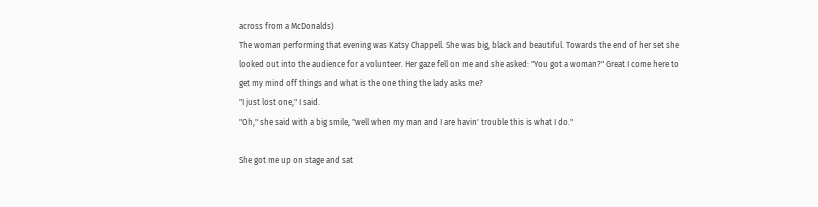across from a McDonalds)
The woman performing that evening was Katsy Chappell. She was big, black and beautiful. Towards the end of her set she looked out into the audience for a volunteer. Her gaze fell on me and she asked: "You got a woman?" Great I come here to get my mind off things and what is the one thing the lady asks me?
"I just lost one," I said.
"Oh," she said with a big smile, "well when my man and I are havin' trouble this is what I do."

She got me up on stage and sat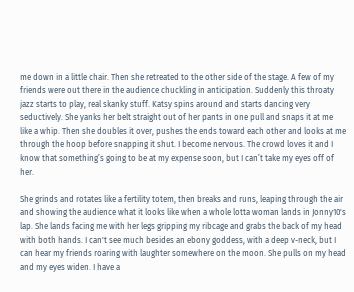me down in a little chair. Then she retreated to the other side of the stage. A few of my friends were out there in the audience chuckling in anticipation. Suddenly this throaty jazz starts to play, real skanky stuff. Katsy spins around and starts dancing very seductively. She yanks her belt straight out of her pants in one pull and snaps it at me like a whip. Then she doubles it over, pushes the ends toward each other and looks at me through the hoop before snapping it shut. I become nervous. The crowd loves it and I know that something’s going to be at my expense soon, but I can’t take my eyes off of her.

She grinds and rotates like a fertility totem, then breaks and runs, leaping through the air and showing the audience what it looks like when a whole lotta woman lands in Jonny10's lap. She lands facing me with her legs gripping my ribcage and grabs the back of my head with both hands. I can't see much besides an ebony goddess, with a deep v-neck, but I can hear my friends roaring with laughter somewhere on the moon. She pulls on my head and my eyes widen. I have a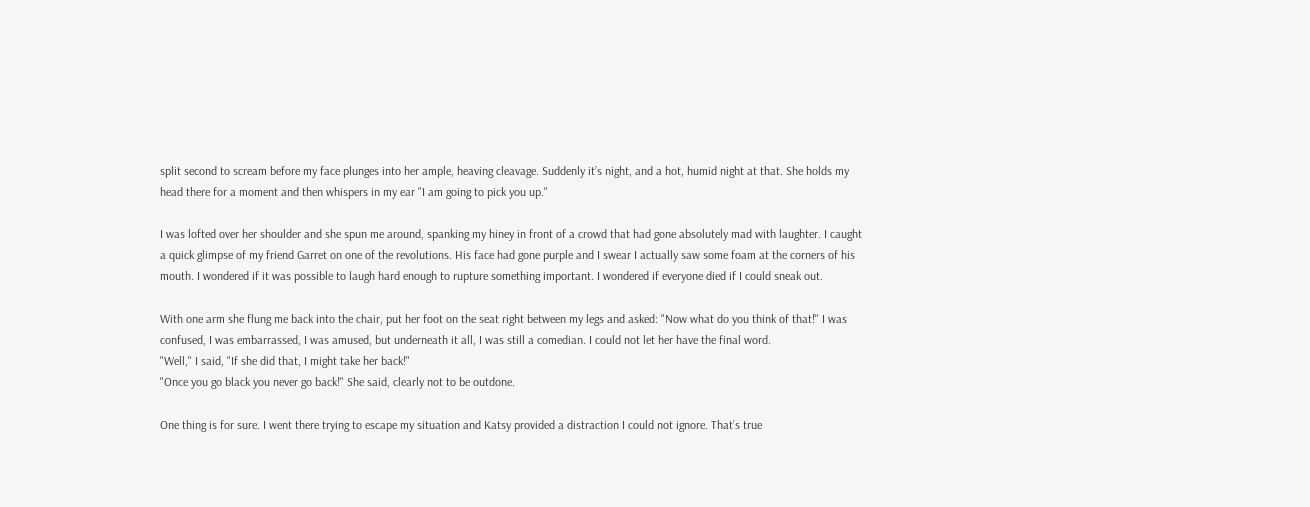split second to scream before my face plunges into her ample, heaving cleavage. Suddenly it’s night, and a hot, humid night at that. She holds my head there for a moment and then whispers in my ear "I am going to pick you up."

I was lofted over her shoulder and she spun me around, spanking my hiney in front of a crowd that had gone absolutely mad with laughter. I caught a quick glimpse of my friend Garret on one of the revolutions. His face had gone purple and I swear I actually saw some foam at the corners of his mouth. I wondered if it was possible to laugh hard enough to rupture something important. I wondered if everyone died if I could sneak out.

With one arm she flung me back into the chair, put her foot on the seat right between my legs and asked: "Now what do you think of that!" I was confused, I was embarrassed, I was amused, but underneath it all, I was still a comedian. I could not let her have the final word.
"Well," I said, "If she did that, I might take her back!"
"Once you go black you never go back!" She said, clearly not to be outdone.

One thing is for sure. I went there trying to escape my situation and Katsy provided a distraction I could not ignore. That’s true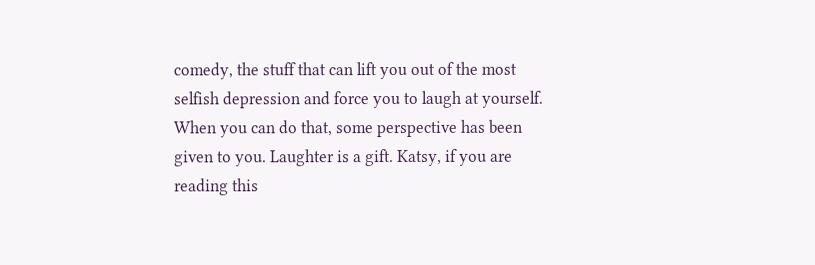comedy, the stuff that can lift you out of the most selfish depression and force you to laugh at yourself. When you can do that, some perspective has been given to you. Laughter is a gift. Katsy, if you are reading this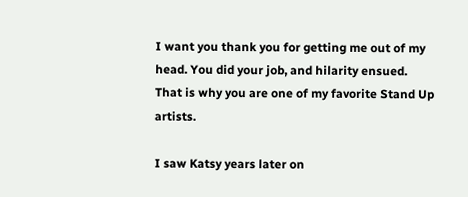I want you thank you for getting me out of my head. You did your job, and hilarity ensued. That is why you are one of my favorite Stand Up artists.

I saw Katsy years later on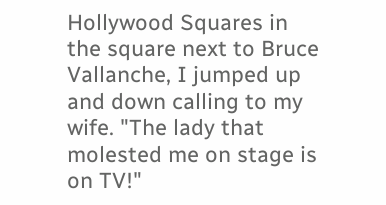Hollywood Squares in the square next to Bruce Vallanche, I jumped up and down calling to my wife. "The lady that molested me on stage is on TV!"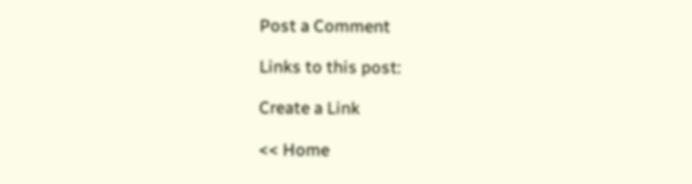Post a Comment

Links to this post:

Create a Link

<< Home